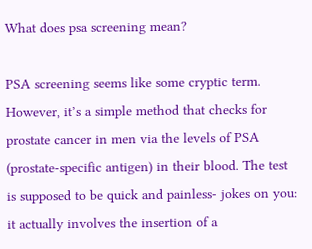What does psa screening mean?

PSA screening seems like some cryptic term. However, it’s a simple method that checks for prostate cancer in men via the levels of PSA (prostate-specific antigen) in their blood. The test is supposed to be quick and painless- jokes on you: it actually involves the insertion of a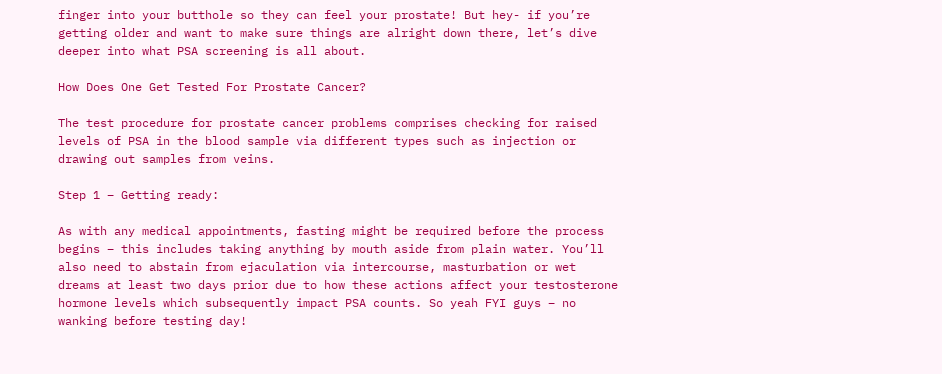finger into your butthole so they can feel your prostate! But hey- if you’re getting older and want to make sure things are alright down there, let’s dive deeper into what PSA screening is all about.

How Does One Get Tested For Prostate Cancer?

The test procedure for prostate cancer problems comprises checking for raised levels of PSA in the blood sample via different types such as injection or drawing out samples from veins.

Step 1 – Getting ready:

As with any medical appointments, fasting might be required before the process begins – this includes taking anything by mouth aside from plain water. You’ll also need to abstain from ejaculation via intercourse, masturbation or wet dreams at least two days prior due to how these actions affect your testosterone hormone levels which subsequently impact PSA counts. So yeah FYI guys – no wanking before testing day!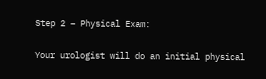Step 2 – Physical Exam:

Your urologist will do an initial physical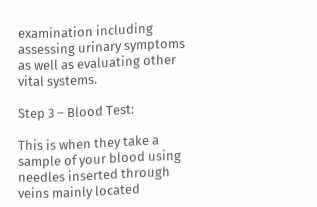examination including assessing urinary symptoms as well as evaluating other vital systems.

Step 3 – Blood Test:

This is when they take a sample of your blood using needles inserted through veins mainly located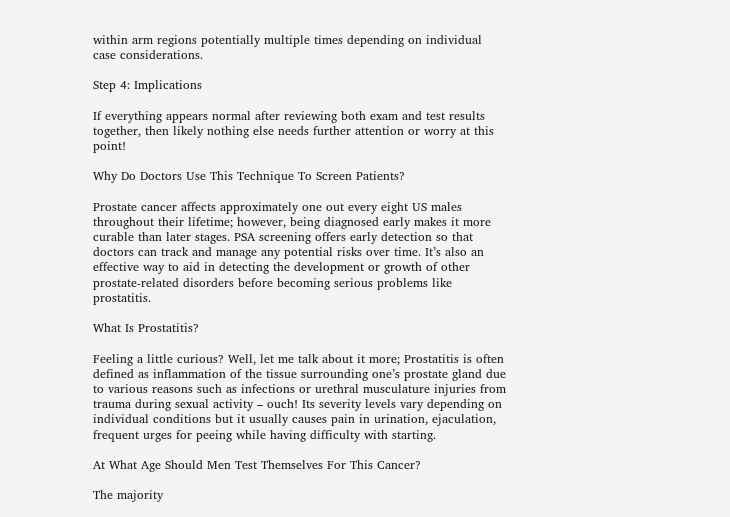within arm regions potentially multiple times depending on individual case considerations.

Step 4: Implications

If everything appears normal after reviewing both exam and test results together, then likely nothing else needs further attention or worry at this point!

Why Do Doctors Use This Technique To Screen Patients?

Prostate cancer affects approximately one out every eight US males throughout their lifetime; however, being diagnosed early makes it more curable than later stages. PSA screening offers early detection so that doctors can track and manage any potential risks over time. It’s also an effective way to aid in detecting the development or growth of other prostate-related disorders before becoming serious problems like prostatitis.

What Is Prostatitis?

Feeling a little curious? Well, let me talk about it more; Prostatitis is often defined as inflammation of the tissue surrounding one’s prostate gland due to various reasons such as infections or urethral musculature injuries from trauma during sexual activity – ouch! Its severity levels vary depending on individual conditions but it usually causes pain in urination, ejaculation, frequent urges for peeing while having difficulty with starting.

At What Age Should Men Test Themselves For This Cancer?

The majority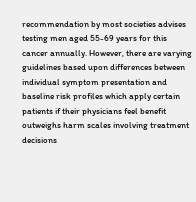recommendation by most societies advises testing men aged 55-69 years for this cancer annually. However, there are varying guidelines based upon differences between individual symptom presentation and baseline risk profiles which apply certain patients if their physicians feel benefit outweighs harm scales involving treatment decisions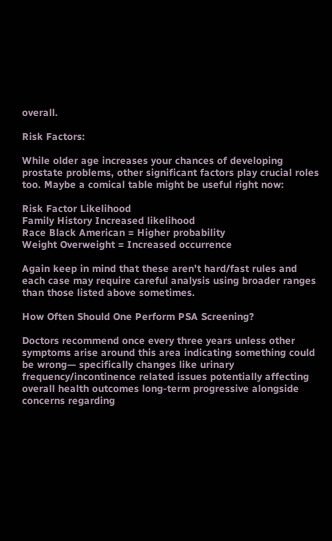overall.

Risk Factors:

While older age increases your chances of developing prostate problems, other significant factors play crucial roles too. Maybe a comical table might be useful right now:

Risk Factor Likelihood
Family History Increased likelihood
Race Black American = Higher probability
Weight Overweight = Increased occurrence

Again keep in mind that these aren’t hard/fast rules and each case may require careful analysis using broader ranges than those listed above sometimes.

How Often Should One Perform PSA Screening?

Doctors recommend once every three years unless other symptoms arise around this area indicating something could be wrong— specifically changes like urinary frequency/incontinence related issues potentially affecting overall health outcomes long-term progressive alongside concerns regarding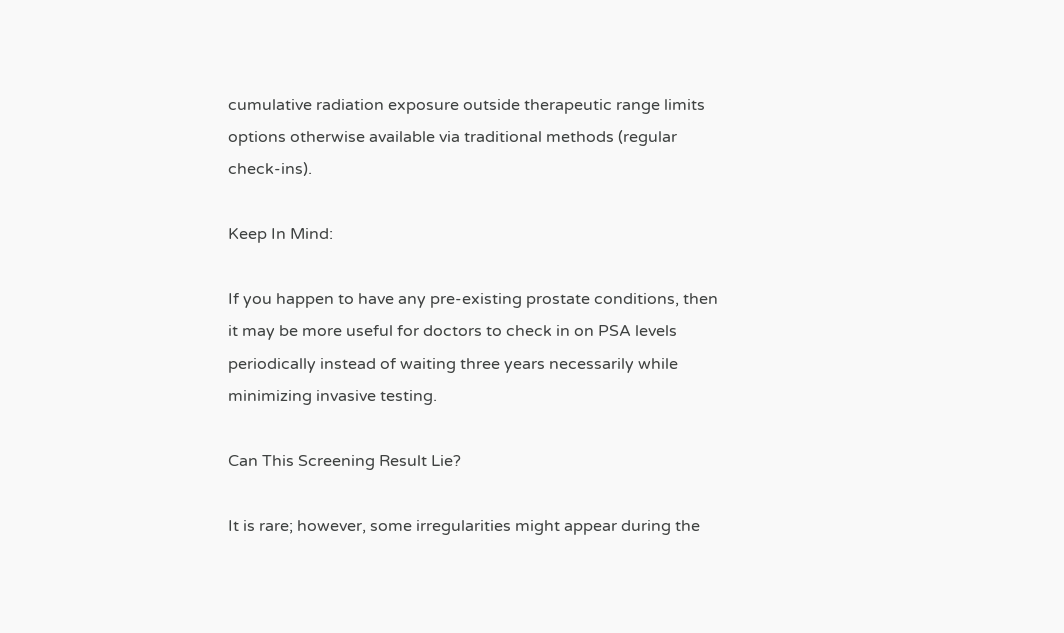cumulative radiation exposure outside therapeutic range limits options otherwise available via traditional methods (regular check-ins).

Keep In Mind:

If you happen to have any pre-existing prostate conditions, then it may be more useful for doctors to check in on PSA levels periodically instead of waiting three years necessarily while minimizing invasive testing.

Can This Screening Result Lie?

It is rare; however, some irregularities might appear during the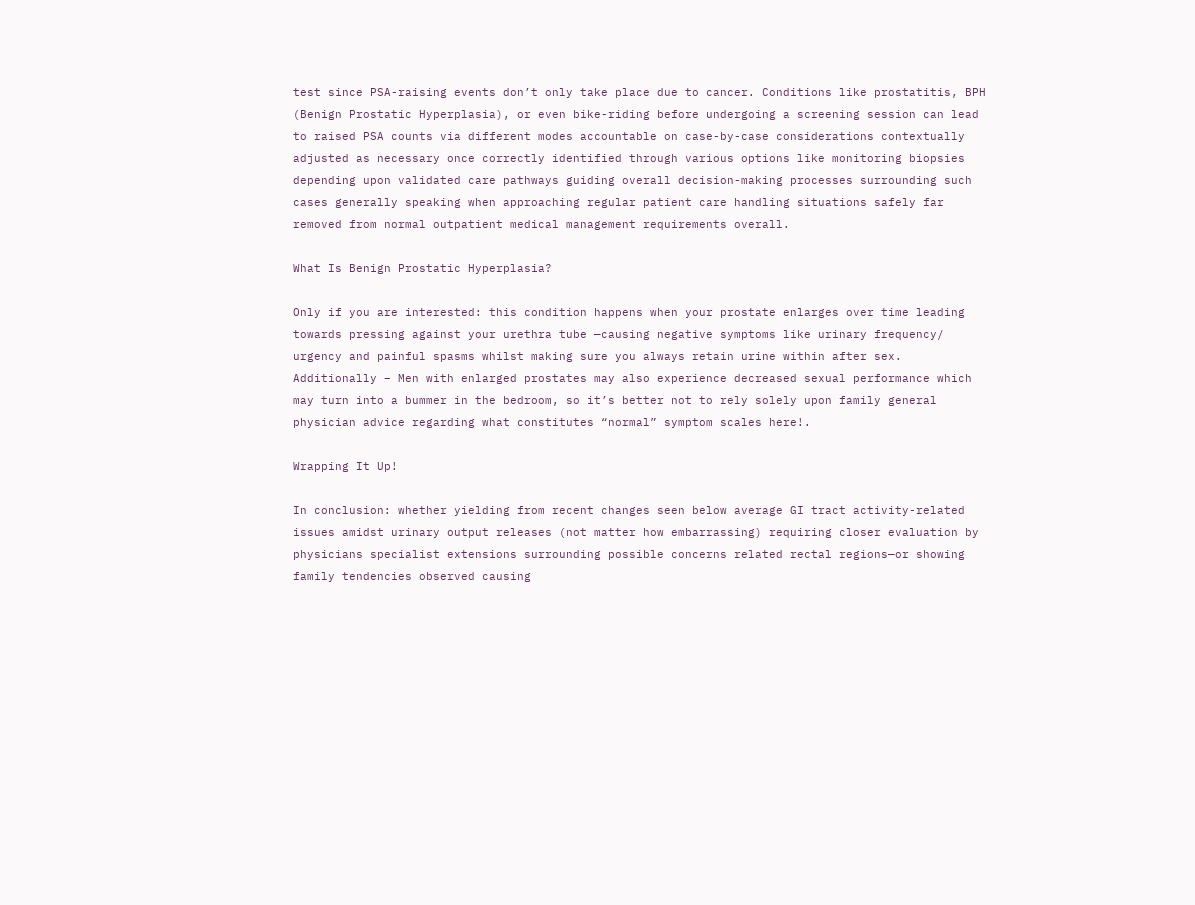test since PSA-raising events don’t only take place due to cancer. Conditions like prostatitis, BPH (Benign Prostatic Hyperplasia), or even bike-riding before undergoing a screening session can lead to raised PSA counts via different modes accountable on case-by-case considerations contextually adjusted as necessary once correctly identified through various options like monitoring biopsies depending upon validated care pathways guiding overall decision-making processes surrounding such cases generally speaking when approaching regular patient care handling situations safely far removed from normal outpatient medical management requirements overall.

What Is Benign Prostatic Hyperplasia?

Only if you are interested: this condition happens when your prostate enlarges over time leading towards pressing against your urethra tube —causing negative symptoms like urinary frequency/ urgency and painful spasms whilst making sure you always retain urine within after sex. Additionally – Men with enlarged prostates may also experience decreased sexual performance which may turn into a bummer in the bedroom, so it’s better not to rely solely upon family general physician advice regarding what constitutes “normal” symptom scales here!.

Wrapping It Up!

In conclusion: whether yielding from recent changes seen below average GI tract activity-related issues amidst urinary output releases (not matter how embarrassing) requiring closer evaluation by physicians specialist extensions surrounding possible concerns related rectal regions—or showing family tendencies observed causing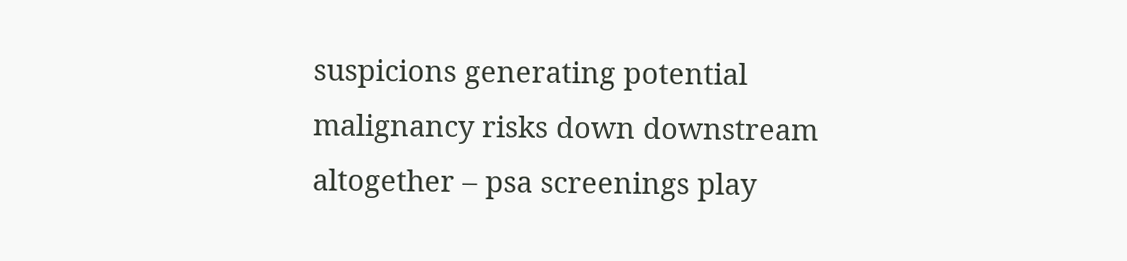suspicions generating potential malignancy risks down downstream altogether – psa screenings play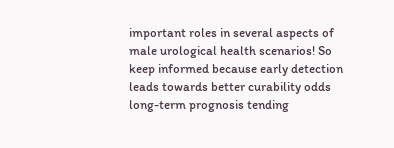important roles in several aspects of male urological health scenarios! So keep informed because early detection leads towards better curability odds long-term prognosis tending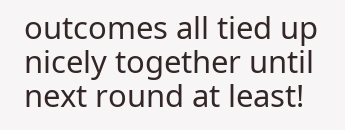outcomes all tied up nicely together until next round at least!